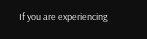If you are experiencing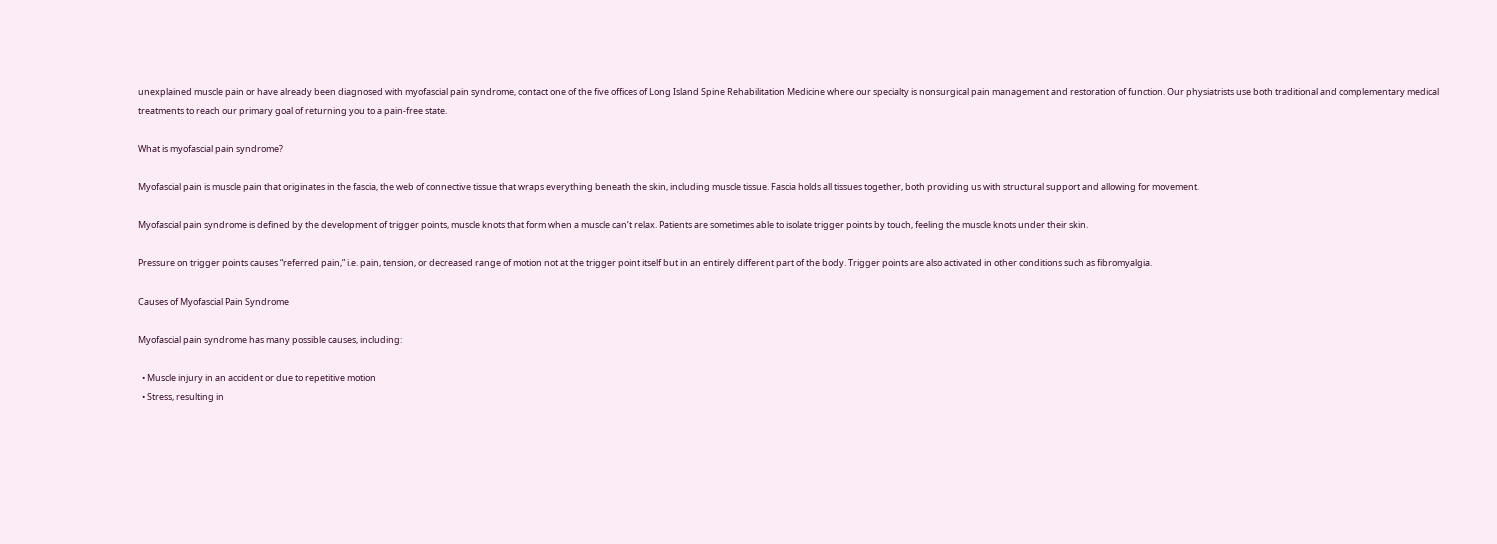unexplained muscle pain or have already been diagnosed with myofascial pain syndrome, contact one of the five offices of Long Island Spine Rehabilitation Medicine where our specialty is nonsurgical pain management and restoration of function. Our physiatrists use both traditional and complementary medical treatments to reach our primary goal of returning you to a pain-free state.

What is myofascial pain syndrome?

Myofascial pain is muscle pain that originates in the fascia, the web of connective tissue that wraps everything beneath the skin, including muscle tissue. Fascia holds all tissues together, both providing us with structural support and allowing for movement.

Myofascial pain syndrome is defined by the development of trigger points, muscle knots that form when a muscle can’t relax. Patients are sometimes able to isolate trigger points by touch, feeling the muscle knots under their skin.

Pressure on trigger points causes “referred pain,” i.e. pain, tension, or decreased range of motion not at the trigger point itself but in an entirely different part of the body. Trigger points are also activated in other conditions such as fibromyalgia.

Causes of Myofascial Pain Syndrome

Myofascial pain syndrome has many possible causes, including:

  • Muscle injury in an accident or due to repetitive motion
  • Stress, resulting in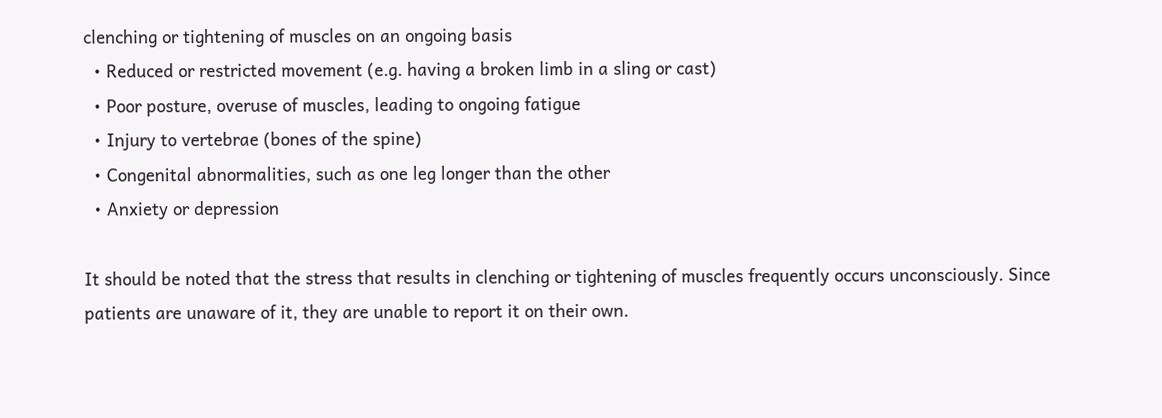clenching or tightening of muscles on an ongoing basis
  • Reduced or restricted movement (e.g. having a broken limb in a sling or cast)
  • Poor posture, overuse of muscles, leading to ongoing fatigue
  • Injury to vertebrae (bones of the spine)
  • Congenital abnormalities, such as one leg longer than the other
  • Anxiety or depression

It should be noted that the stress that results in clenching or tightening of muscles frequently occurs unconsciously. Since patients are unaware of it, they are unable to report it on their own.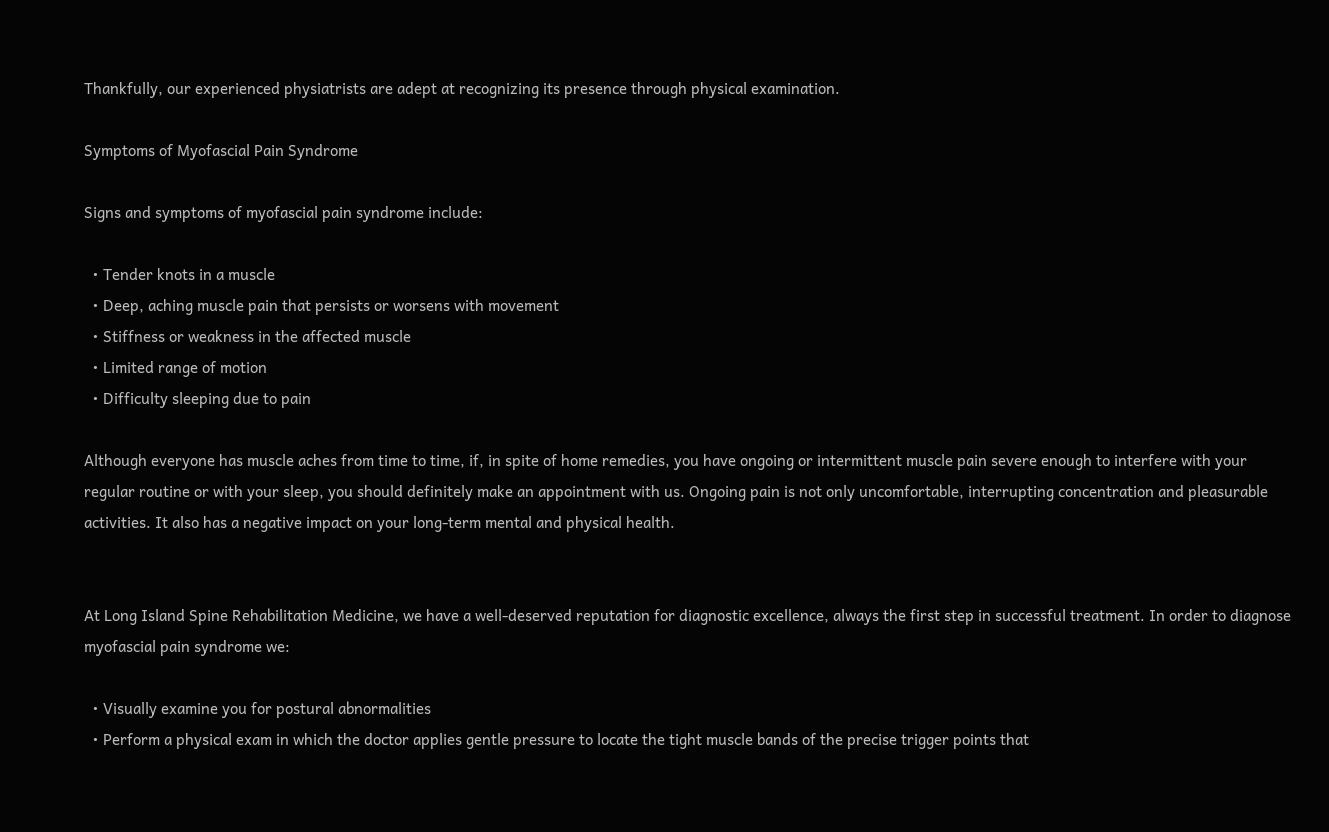Thankfully, our experienced physiatrists are adept at recognizing its presence through physical examination.

Symptoms of Myofascial Pain Syndrome

Signs and symptoms of myofascial pain syndrome include:

  • Tender knots in a muscle
  • Deep, aching muscle pain that persists or worsens with movement
  • Stiffness or weakness in the affected muscle
  • Limited range of motion
  • Difficulty sleeping due to pain

Although everyone has muscle aches from time to time, if, in spite of home remedies, you have ongoing or intermittent muscle pain severe enough to interfere with your regular routine or with your sleep, you should definitely make an appointment with us. Ongoing pain is not only uncomfortable, interrupting concentration and pleasurable activities. It also has a negative impact on your long-term mental and physical health.


At Long Island Spine Rehabilitation Medicine, we have a well-deserved reputation for diagnostic excellence, always the first step in successful treatment. In order to diagnose myofascial pain syndrome we:

  • Visually examine you for postural abnormalities
  • Perform a physical exam in which the doctor applies gentle pressure to locate the tight muscle bands of the precise trigger points that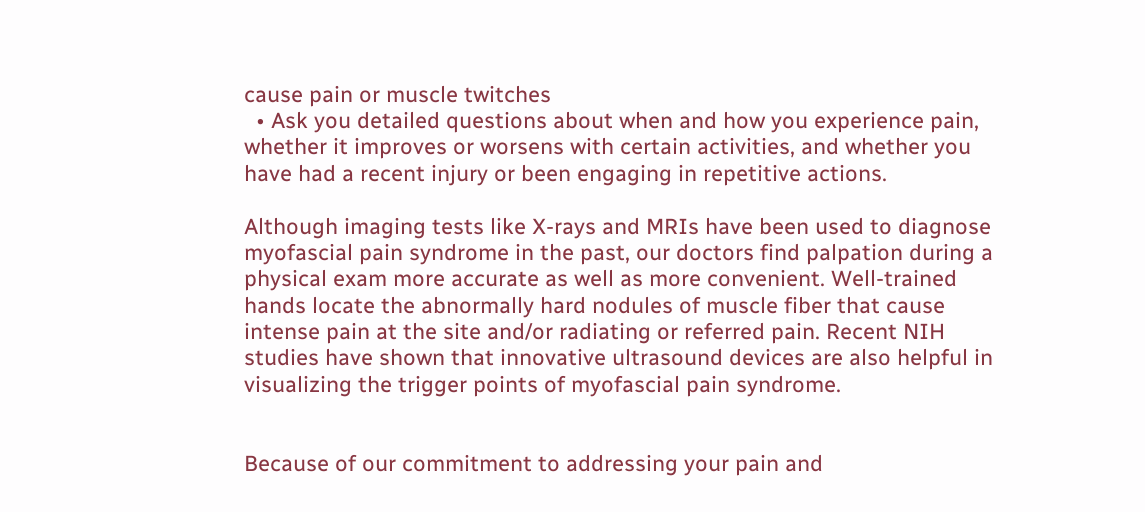cause pain or muscle twitches
  • Ask you detailed questions about when and how you experience pain, whether it improves or worsens with certain activities, and whether you have had a recent injury or been engaging in repetitive actions.

Although imaging tests like X-rays and MRIs have been used to diagnose myofascial pain syndrome in the past, our doctors find palpation during a physical exam more accurate as well as more convenient. Well-trained hands locate the abnormally hard nodules of muscle fiber that cause intense pain at the site and/or radiating or referred pain. Recent NIH studies have shown that innovative ultrasound devices are also helpful in visualizing the trigger points of myofascial pain syndrome.


Because of our commitment to addressing your pain and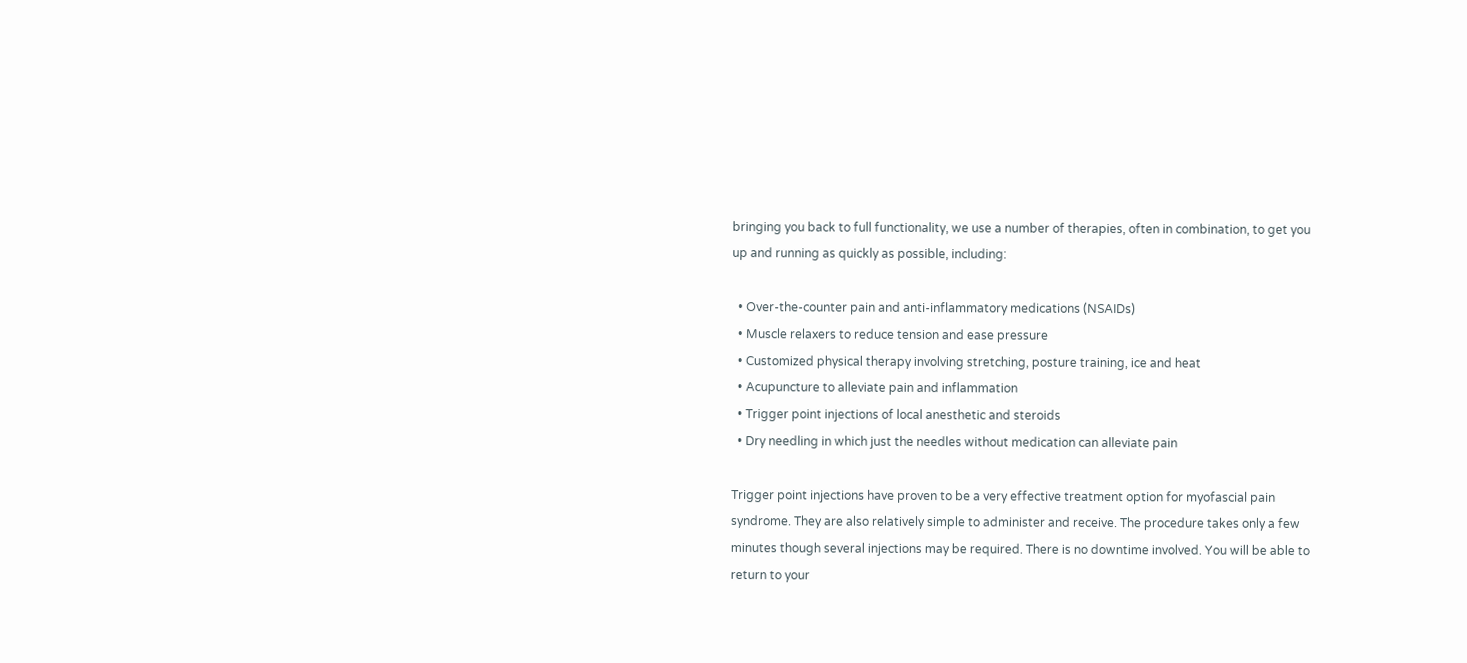bringing you back to full functionality, we use a number of therapies, often in combination, to get you up and running as quickly as possible, including:

  • Over-the-counter pain and anti-inflammatory medications (NSAIDs)
  • Muscle relaxers to reduce tension and ease pressure
  • Customized physical therapy involving stretching, posture training, ice and heat
  • Acupuncture to alleviate pain and inflammation
  • Trigger point injections of local anesthetic and steroids
  • Dry needling in which just the needles without medication can alleviate pain

Trigger point injections have proven to be a very effective treatment option for myofascial pain syndrome. They are also relatively simple to administer and receive. The procedure takes only a few minutes though several injections may be required. There is no downtime involved. You will be able to return to your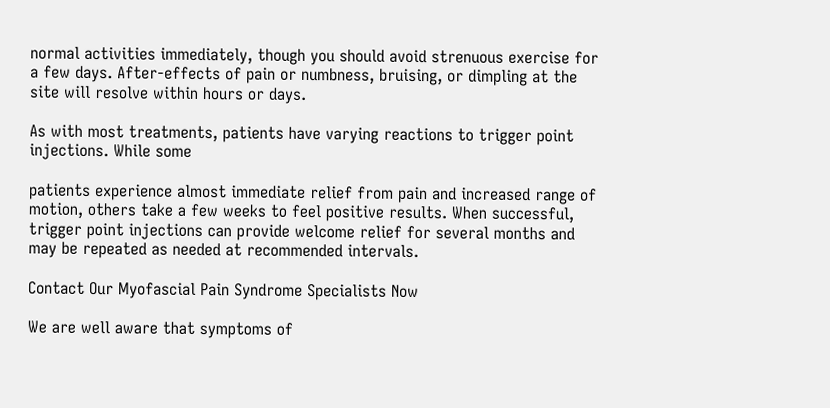normal activities immediately, though you should avoid strenuous exercise for a few days. After-effects of pain or numbness, bruising, or dimpling at the site will resolve within hours or days.

As with most treatments, patients have varying reactions to trigger point injections. While some

patients experience almost immediate relief from pain and increased range of motion, others take a few weeks to feel positive results. When successful, trigger point injections can provide welcome relief for several months and may be repeated as needed at recommended intervals.

Contact Our Myofascial Pain Syndrome Specialists Now

We are well aware that symptoms of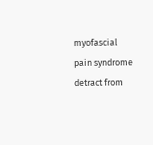myofascial pain syndrome detract from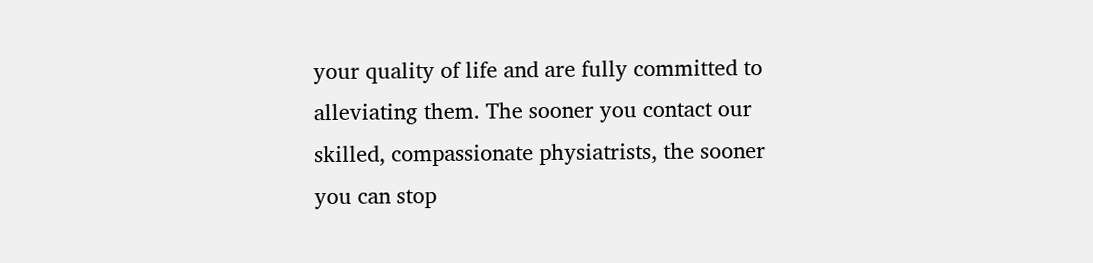your quality of life and are fully committed to alleviating them. The sooner you contact our skilled, compassionate physiatrists, the sooner you can stop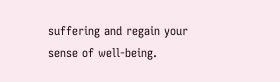suffering and regain your sense of well-being.